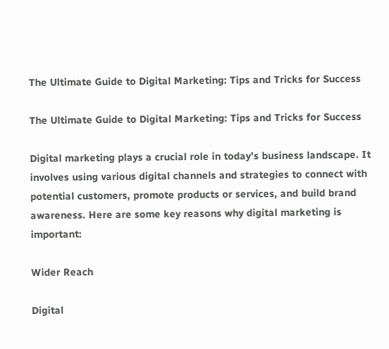The Ultimate Guide to Digital Marketing: Tips and Tricks for Success

The Ultimate Guide to Digital Marketing: Tips and Tricks for Success

Digital marketing plays a crucial role in today’s business landscape. It involves using various digital channels and strategies to connect with potential customers, promote products or services, and build brand awareness. Here are some key reasons why digital marketing is important:

Wider Reach

Digital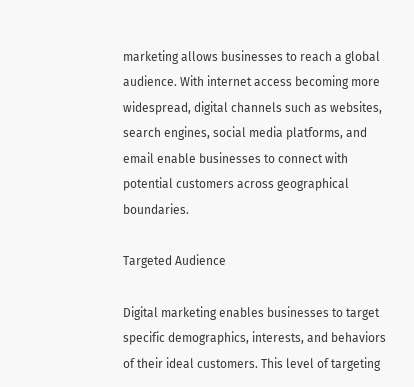marketing allows businesses to reach a global audience. With internet access becoming more widespread, digital channels such as websites, search engines, social media platforms, and email enable businesses to connect with potential customers across geographical boundaries.

Targeted Audience

Digital marketing enables businesses to target specific demographics, interests, and behaviors of their ideal customers. This level of targeting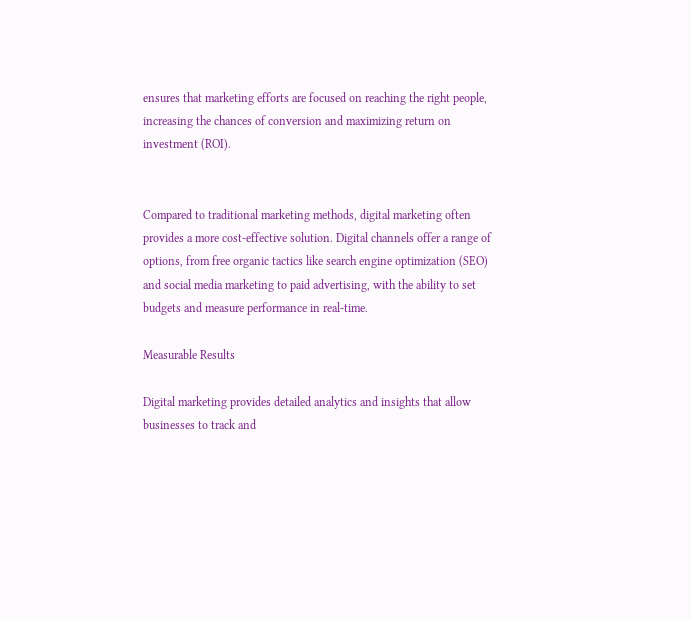ensures that marketing efforts are focused on reaching the right people, increasing the chances of conversion and maximizing return on investment (ROI).


Compared to traditional marketing methods, digital marketing often provides a more cost-effective solution. Digital channels offer a range of options, from free organic tactics like search engine optimization (SEO) and social media marketing to paid advertising, with the ability to set budgets and measure performance in real-time.

Measurable Results

Digital marketing provides detailed analytics and insights that allow businesses to track and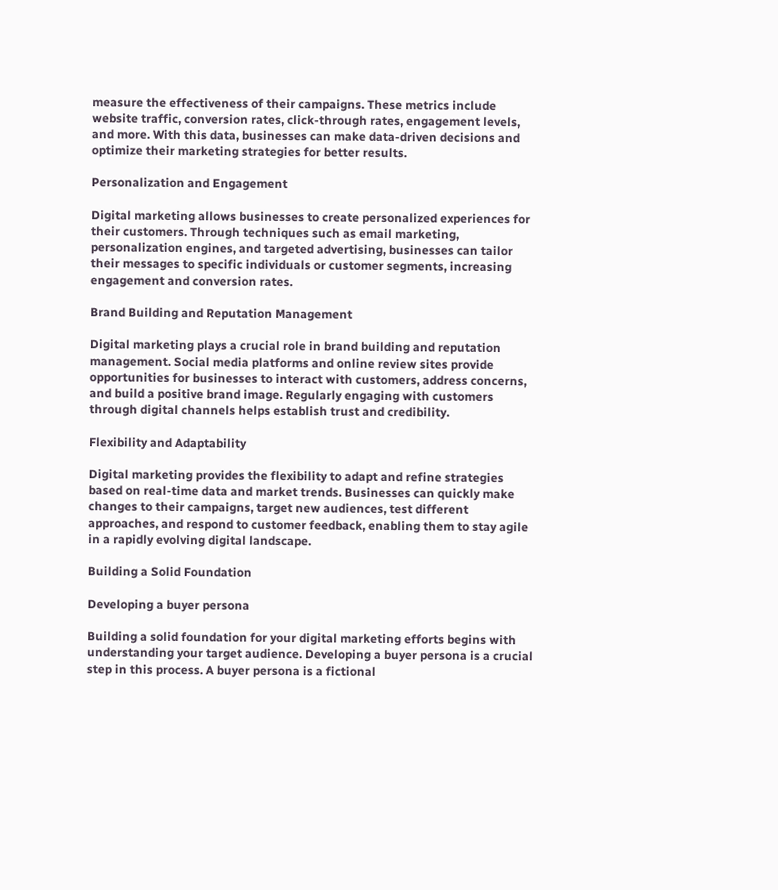measure the effectiveness of their campaigns. These metrics include website traffic, conversion rates, click-through rates, engagement levels, and more. With this data, businesses can make data-driven decisions and optimize their marketing strategies for better results.

Personalization and Engagement

Digital marketing allows businesses to create personalized experiences for their customers. Through techniques such as email marketing, personalization engines, and targeted advertising, businesses can tailor their messages to specific individuals or customer segments, increasing engagement and conversion rates.

Brand Building and Reputation Management

Digital marketing plays a crucial role in brand building and reputation management. Social media platforms and online review sites provide opportunities for businesses to interact with customers, address concerns, and build a positive brand image. Regularly engaging with customers through digital channels helps establish trust and credibility.

Flexibility and Adaptability

Digital marketing provides the flexibility to adapt and refine strategies based on real-time data and market trends. Businesses can quickly make changes to their campaigns, target new audiences, test different approaches, and respond to customer feedback, enabling them to stay agile in a rapidly evolving digital landscape.

Building a Solid Foundation

Developing a buyer persona

Building a solid foundation for your digital marketing efforts begins with understanding your target audience. Developing a buyer persona is a crucial step in this process. A buyer persona is a fictional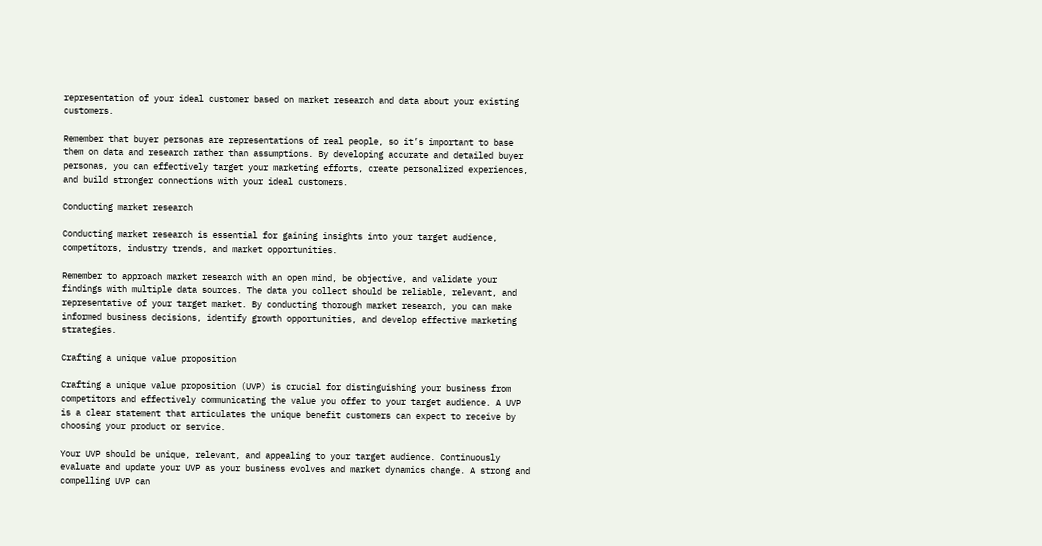representation of your ideal customer based on market research and data about your existing customers.

Remember that buyer personas are representations of real people, so it’s important to base them on data and research rather than assumptions. By developing accurate and detailed buyer personas, you can effectively target your marketing efforts, create personalized experiences, and build stronger connections with your ideal customers.

Conducting market research

Conducting market research is essential for gaining insights into your target audience, competitors, industry trends, and market opportunities.

Remember to approach market research with an open mind, be objective, and validate your findings with multiple data sources. The data you collect should be reliable, relevant, and representative of your target market. By conducting thorough market research, you can make informed business decisions, identify growth opportunities, and develop effective marketing strategies.

Crafting a unique value proposition

Crafting a unique value proposition (UVP) is crucial for distinguishing your business from competitors and effectively communicating the value you offer to your target audience. A UVP is a clear statement that articulates the unique benefit customers can expect to receive by choosing your product or service.

Your UVP should be unique, relevant, and appealing to your target audience. Continuously evaluate and update your UVP as your business evolves and market dynamics change. A strong and compelling UVP can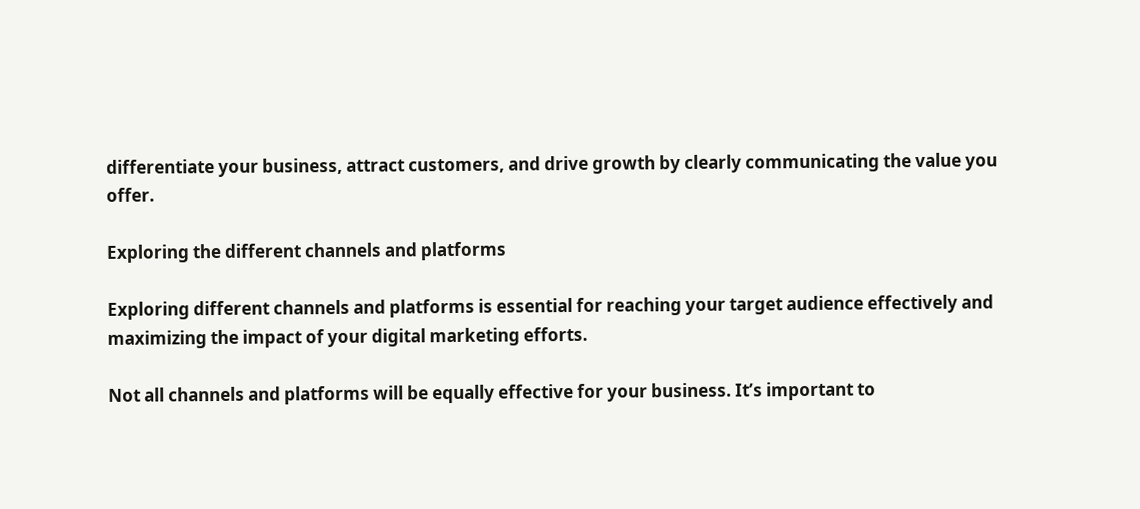differentiate your business, attract customers, and drive growth by clearly communicating the value you offer.

Exploring the different channels and platforms

Exploring different channels and platforms is essential for reaching your target audience effectively and maximizing the impact of your digital marketing efforts.

Not all channels and platforms will be equally effective for your business. It’s important to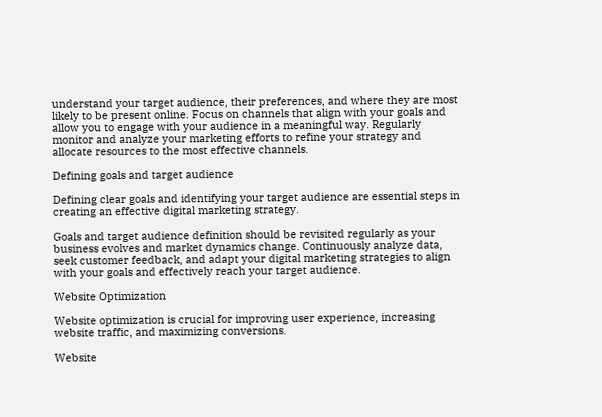understand your target audience, their preferences, and where they are most likely to be present online. Focus on channels that align with your goals and allow you to engage with your audience in a meaningful way. Regularly monitor and analyze your marketing efforts to refine your strategy and allocate resources to the most effective channels.

Defining goals and target audience

Defining clear goals and identifying your target audience are essential steps in creating an effective digital marketing strategy.

Goals and target audience definition should be revisited regularly as your business evolves and market dynamics change. Continuously analyze data, seek customer feedback, and adapt your digital marketing strategies to align with your goals and effectively reach your target audience.

Website Optimization

Website optimization is crucial for improving user experience, increasing website traffic, and maximizing conversions.

Website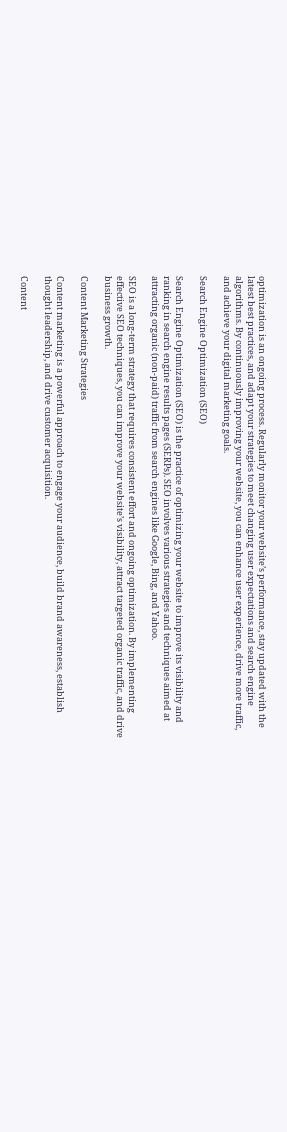optimization is an ongoing process. Regularly monitor your website’s performance, stay updated with the latest best practices, and adapt your strategies to meet changing user expectations and search engine algorithms. By continuously improving your website, you can enhance user experience, drive more traffic, and achieve your digital marketing goals.

Search Engine Optimization (SEO)

Search Engine Optimization (SEO) is the practice of optimizing your website to improve its visibility and ranking in search engine results pages (SERPs). SEO involves various strategies and techniques aimed at attracting organic (non-paid) traffic from search engines like Google, Bing, and Yahoo.

SEO is a long-term strategy that requires consistent effort and ongoing optimization. By implementing effective SEO techniques, you can improve your website’s visibility, attract targeted organic traffic, and drive business growth.

Content Marketing Strategies

Content marketing is a powerful approach to engage your audience, build brand awareness, establish thought leadership, and drive customer acquisition.

Content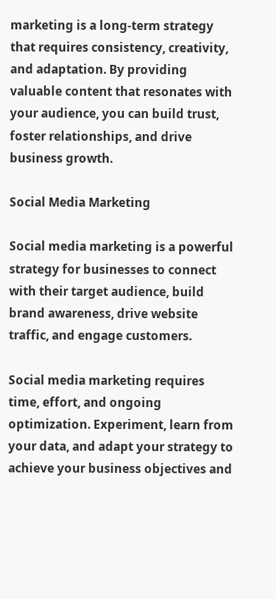marketing is a long-term strategy that requires consistency, creativity, and adaptation. By providing valuable content that resonates with your audience, you can build trust, foster relationships, and drive business growth.

Social Media Marketing

Social media marketing is a powerful strategy for businesses to connect with their target audience, build brand awareness, drive website traffic, and engage customers.

Social media marketing requires time, effort, and ongoing optimization. Experiment, learn from your data, and adapt your strategy to achieve your business objectives and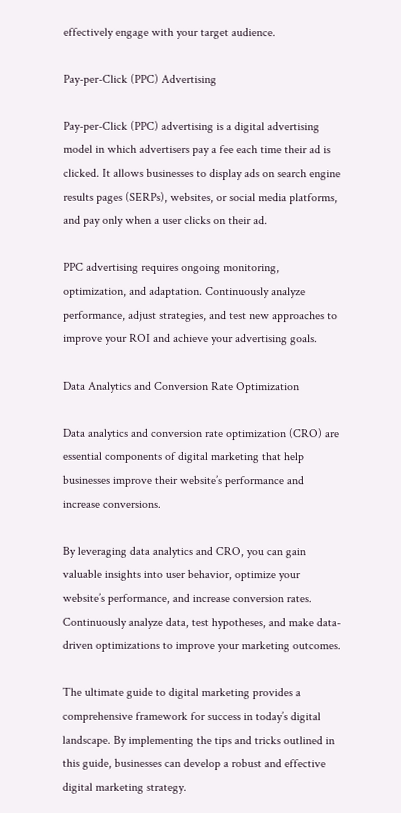effectively engage with your target audience.

Pay-per-Click (PPC) Advertising

Pay-per-Click (PPC) advertising is a digital advertising model in which advertisers pay a fee each time their ad is clicked. It allows businesses to display ads on search engine results pages (SERPs), websites, or social media platforms, and pay only when a user clicks on their ad.

PPC advertising requires ongoing monitoring, optimization, and adaptation. Continuously analyze performance, adjust strategies, and test new approaches to improve your ROI and achieve your advertising goals.

Data Analytics and Conversion Rate Optimization

Data analytics and conversion rate optimization (CRO) are essential components of digital marketing that help businesses improve their website’s performance and increase conversions.

By leveraging data analytics and CRO, you can gain valuable insights into user behavior, optimize your website’s performance, and increase conversion rates. Continuously analyze data, test hypotheses, and make data-driven optimizations to improve your marketing outcomes.

The ultimate guide to digital marketing provides a comprehensive framework for success in today’s digital landscape. By implementing the tips and tricks outlined in this guide, businesses can develop a robust and effective digital marketing strategy.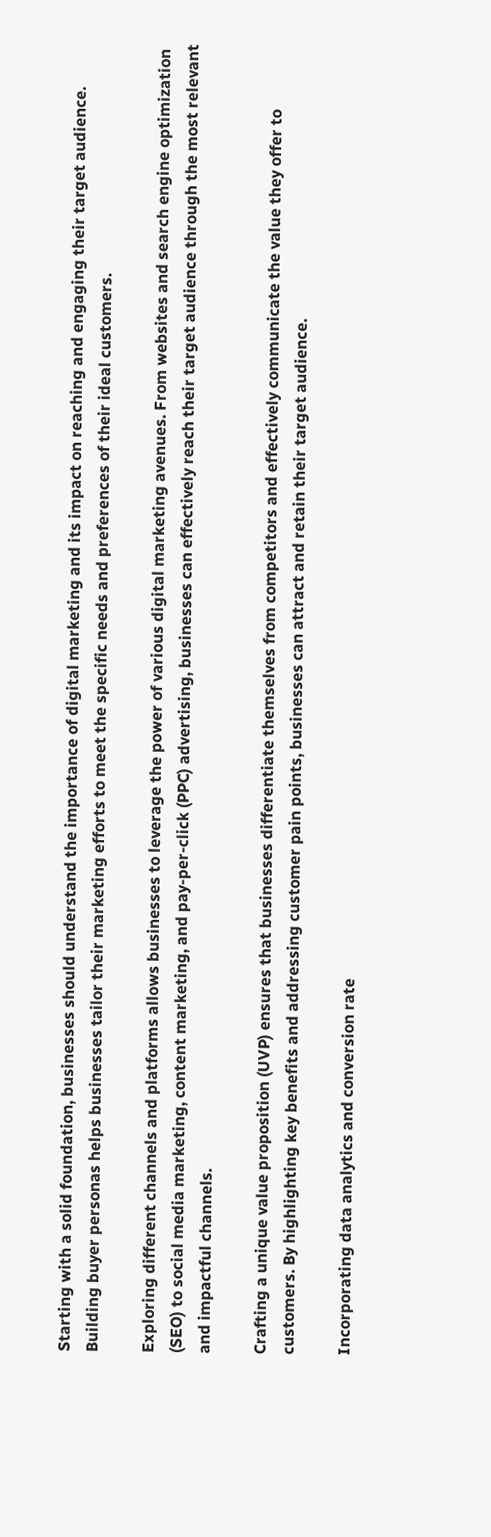Starting with a solid foundation, businesses should understand the importance of digital marketing and its impact on reaching and engaging their target audience. Building buyer personas helps businesses tailor their marketing efforts to meet the specific needs and preferences of their ideal customers.

Exploring different channels and platforms allows businesses to leverage the power of various digital marketing avenues. From websites and search engine optimization (SEO) to social media marketing, content marketing, and pay-per-click (PPC) advertising, businesses can effectively reach their target audience through the most relevant and impactful channels.

Crafting a unique value proposition (UVP) ensures that businesses differentiate themselves from competitors and effectively communicate the value they offer to customers. By highlighting key benefits and addressing customer pain points, businesses can attract and retain their target audience.

Incorporating data analytics and conversion rate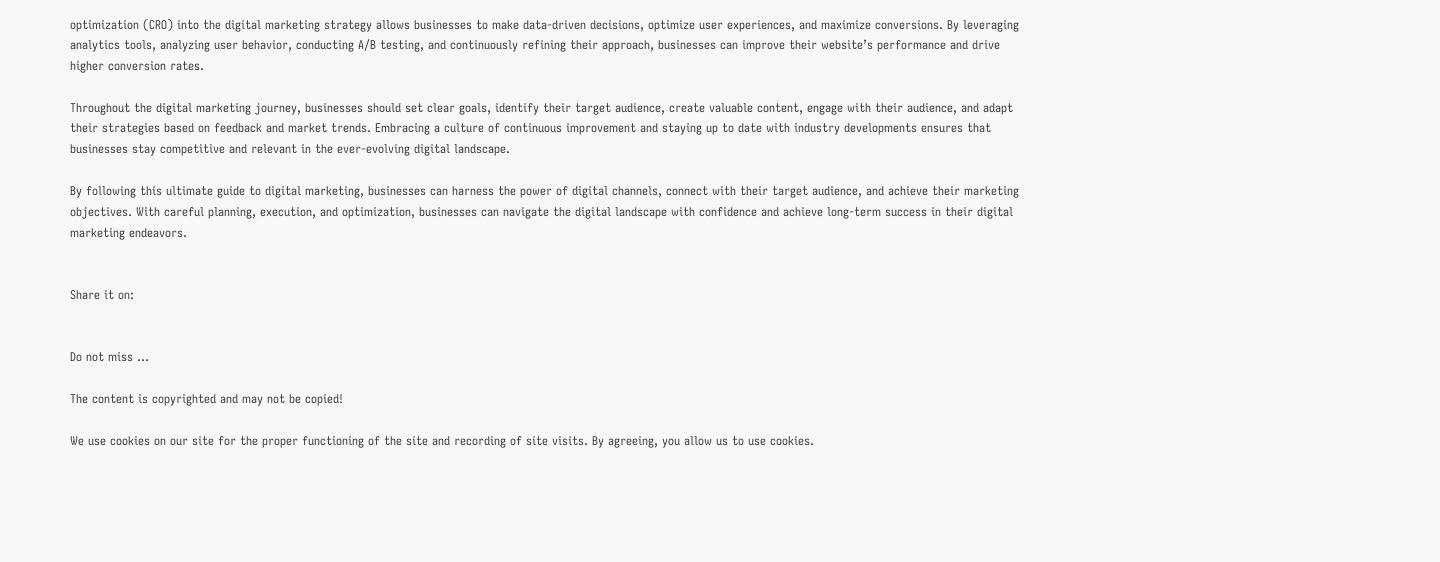optimization (CRO) into the digital marketing strategy allows businesses to make data-driven decisions, optimize user experiences, and maximize conversions. By leveraging analytics tools, analyzing user behavior, conducting A/B testing, and continuously refining their approach, businesses can improve their website’s performance and drive higher conversion rates.

Throughout the digital marketing journey, businesses should set clear goals, identify their target audience, create valuable content, engage with their audience, and adapt their strategies based on feedback and market trends. Embracing a culture of continuous improvement and staying up to date with industry developments ensures that businesses stay competitive and relevant in the ever-evolving digital landscape.

By following this ultimate guide to digital marketing, businesses can harness the power of digital channels, connect with their target audience, and achieve their marketing objectives. With careful planning, execution, and optimization, businesses can navigate the digital landscape with confidence and achieve long-term success in their digital marketing endeavors.


Share it on:


Do not miss ...

The content is copyrighted and may not be copied!

We use cookies on our site for the proper functioning of the site and recording of site visits. By agreeing, you allow us to use cookies.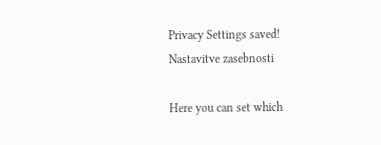Privacy Settings saved!
Nastavitve zasebnosti

Here you can set which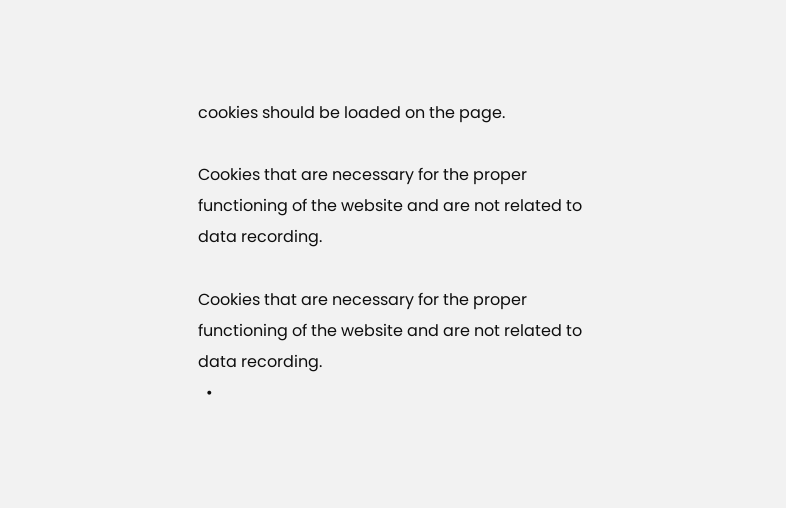cookies should be loaded on the page.

Cookies that are necessary for the proper functioning of the website and are not related to data recording.

Cookies that are necessary for the proper functioning of the website and are not related to data recording.
  •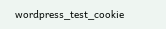wordpress_test_cookie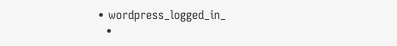• wordpress_logged_in_
  •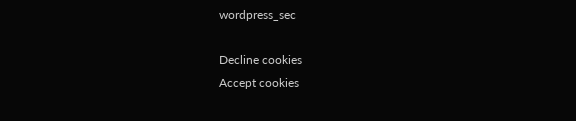wordpress_sec

Decline cookies
Accept cookies